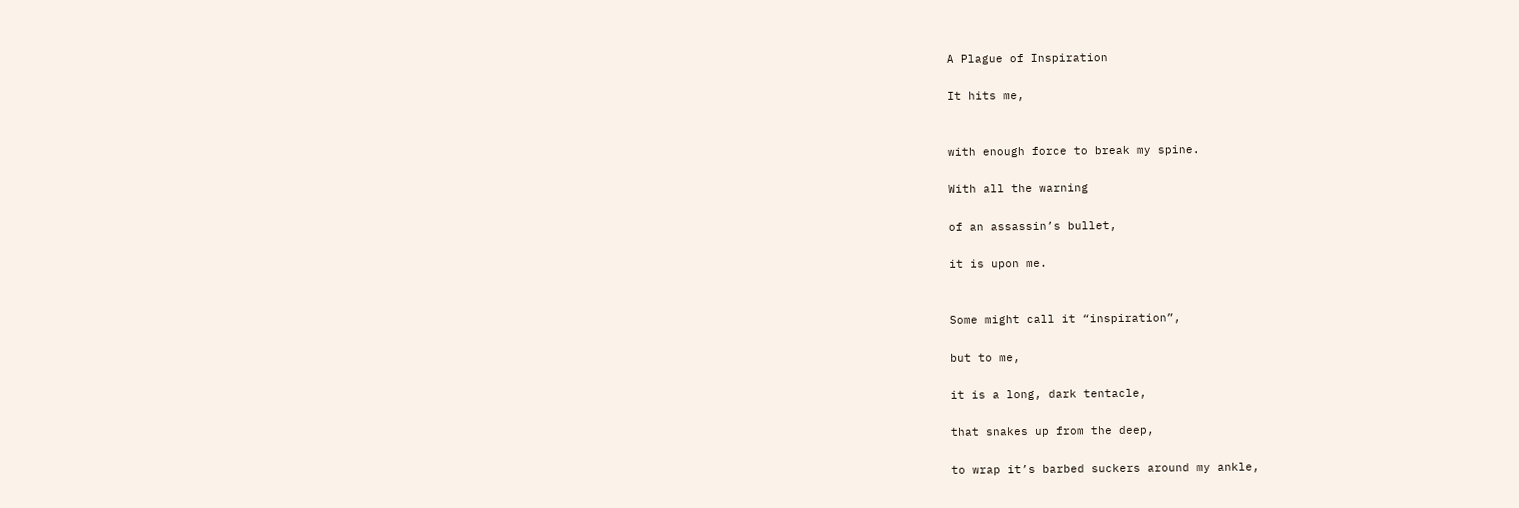A Plague of Inspiration

It hits me,


with enough force to break my spine.

With all the warning

of an assassin’s bullet,

it is upon me.


Some might call it “inspiration”,

but to me,

it is a long, dark tentacle,

that snakes up from the deep,

to wrap it’s barbed suckers around my ankle,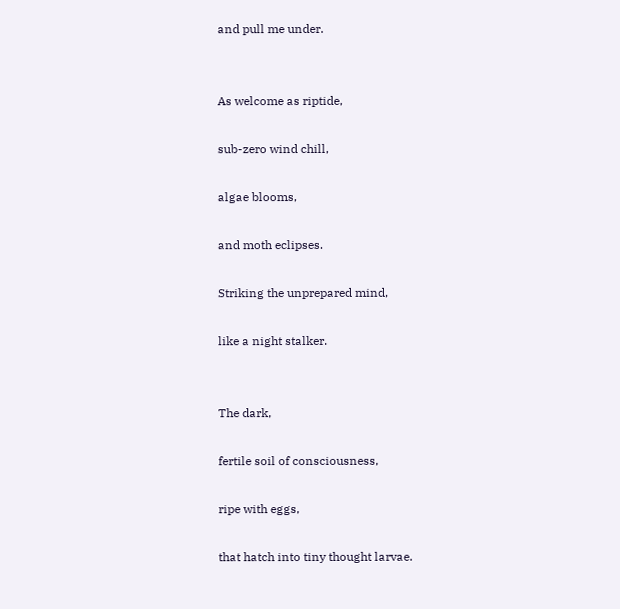and pull me under.


As welcome as riptide,

sub-zero wind chill,

algae blooms,

and moth eclipses.

Striking the unprepared mind,

like a night stalker.


The dark,

fertile soil of consciousness,

ripe with eggs,

that hatch into tiny thought larvae.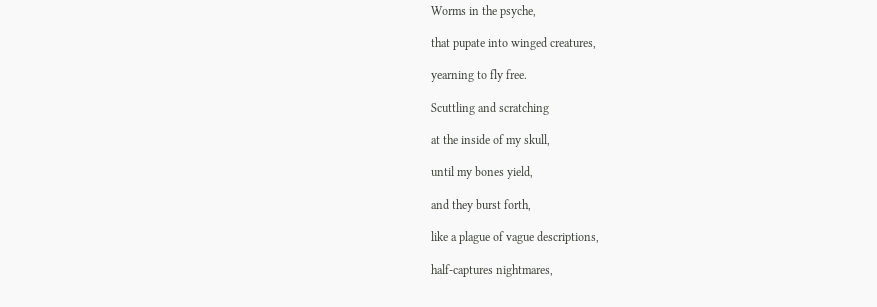Worms in the psyche,

that pupate into winged creatures,

yearning to fly free.

Scuttling and scratching

at the inside of my skull,

until my bones yield,

and they burst forth,

like a plague of vague descriptions,

half-captures nightmares,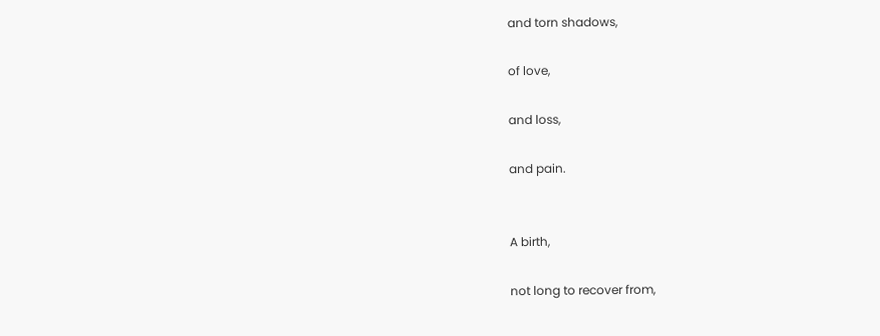and torn shadows,

of love,

and loss,

and pain.


A birth,

not long to recover from,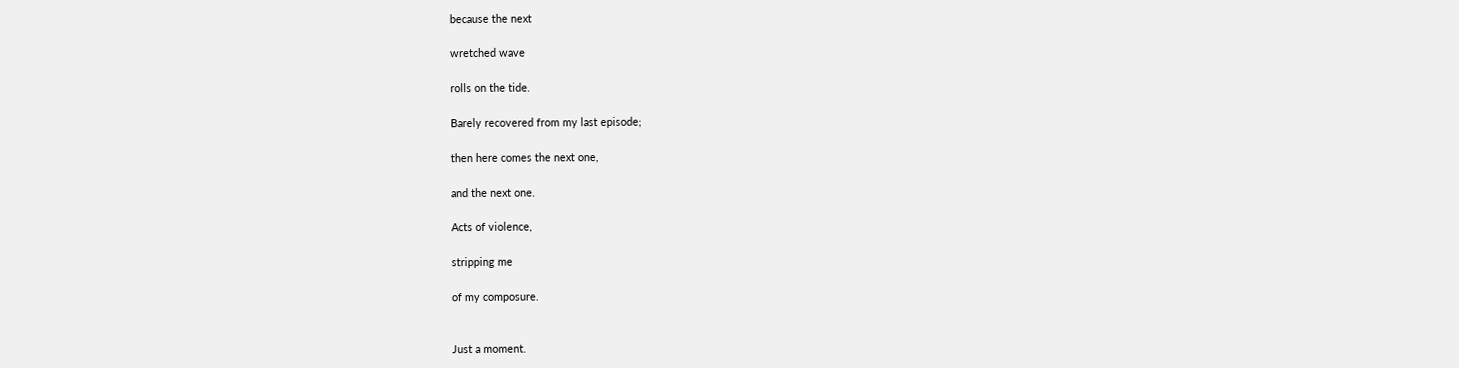because the next

wretched wave

rolls on the tide.

Barely recovered from my last episode;

then here comes the next one,

and the next one.

Acts of violence,

stripping me

of my composure.


Just a moment.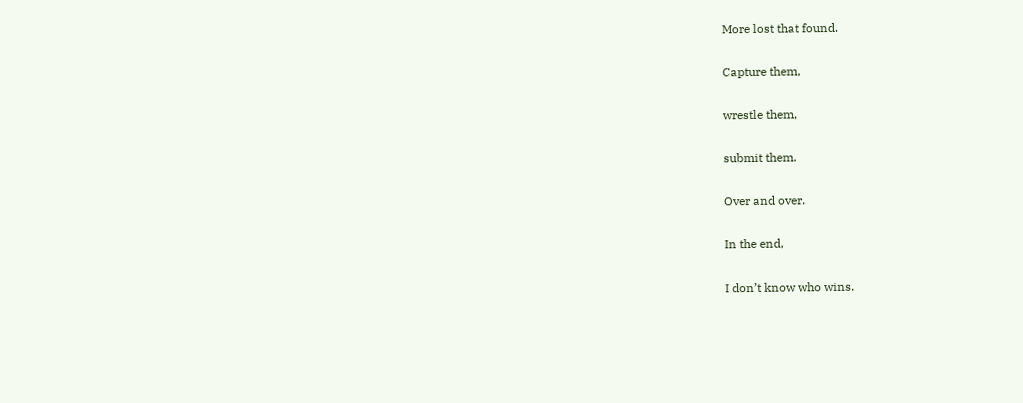More lost that found.

Capture them,

wrestle them,

submit them.

Over and over.

In the end,

I don’t know who wins.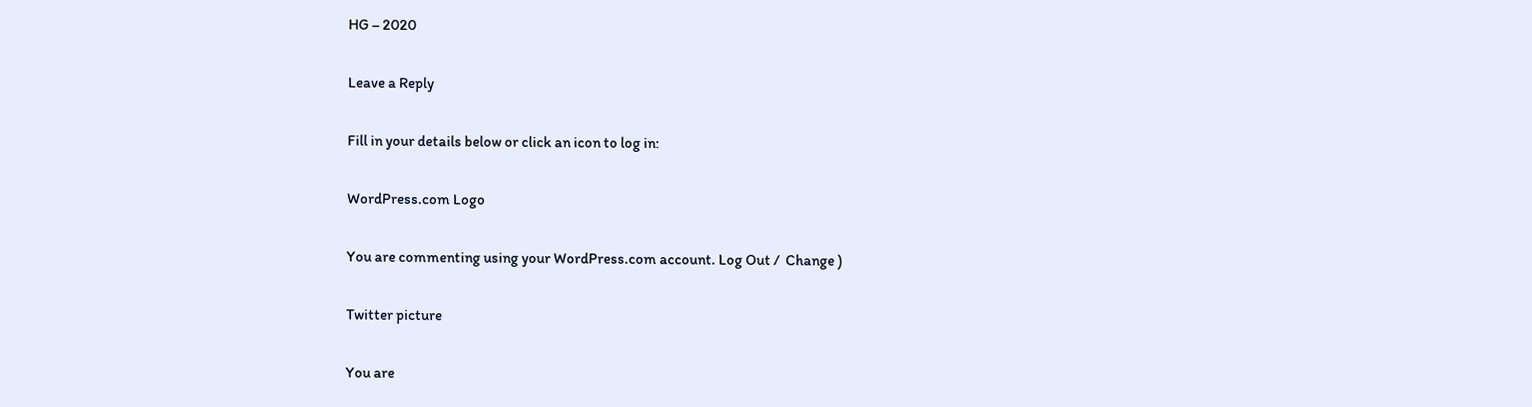HG – 2020

Leave a Reply

Fill in your details below or click an icon to log in:

WordPress.com Logo

You are commenting using your WordPress.com account. Log Out /  Change )

Twitter picture

You are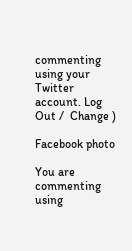commenting using your Twitter account. Log Out /  Change )

Facebook photo

You are commenting using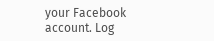your Facebook account. Log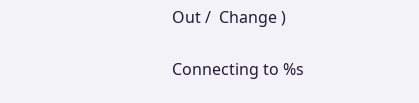Out /  Change )

Connecting to %s